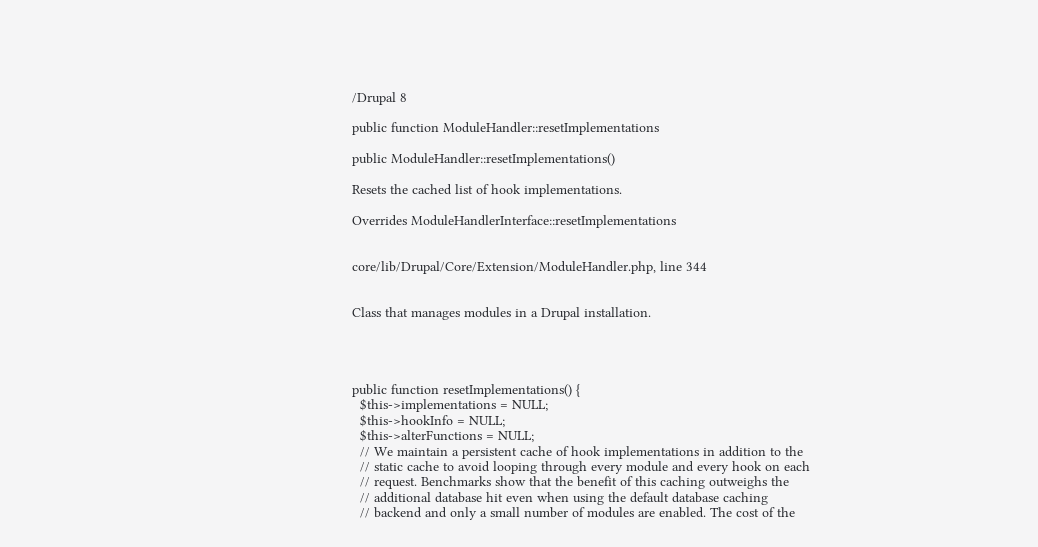/Drupal 8

public function ModuleHandler::resetImplementations

public ModuleHandler::resetImplementations()

Resets the cached list of hook implementations.

Overrides ModuleHandlerInterface::resetImplementations


core/lib/Drupal/Core/Extension/ModuleHandler.php, line 344


Class that manages modules in a Drupal installation.




public function resetImplementations() {
  $this->implementations = NULL;
  $this->hookInfo = NULL;
  $this->alterFunctions = NULL;
  // We maintain a persistent cache of hook implementations in addition to the
  // static cache to avoid looping through every module and every hook on each
  // request. Benchmarks show that the benefit of this caching outweighs the
  // additional database hit even when using the default database caching
  // backend and only a small number of modules are enabled. The cost of the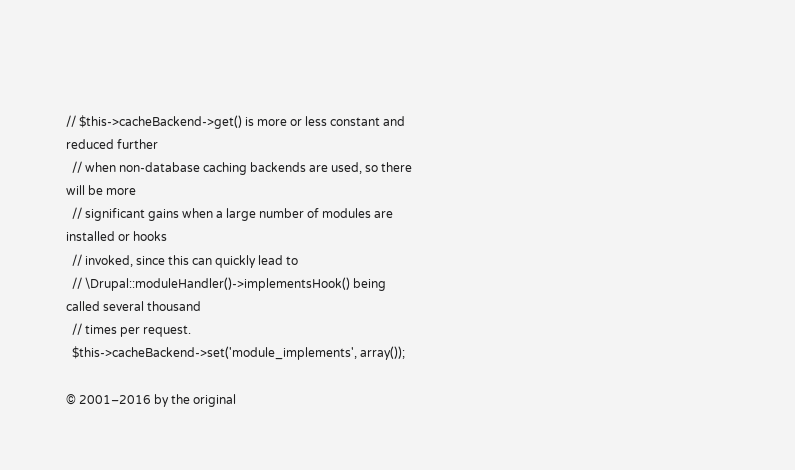// $this->cacheBackend->get() is more or less constant and reduced further
  // when non-database caching backends are used, so there will be more
  // significant gains when a large number of modules are installed or hooks
  // invoked, since this can quickly lead to
  // \Drupal::moduleHandler()->implementsHook() being called several thousand
  // times per request.
  $this->cacheBackend->set('module_implements', array());

© 2001–2016 by the original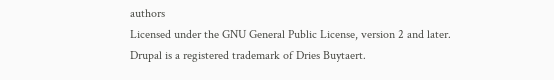authors
Licensed under the GNU General Public License, version 2 and later.
Drupal is a registered trademark of Dries Buytaert.